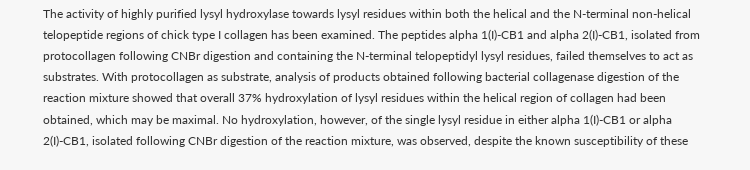The activity of highly purified lysyl hydroxylase towards lysyl residues within both the helical and the N-terminal non-helical telopeptide regions of chick type I collagen has been examined. The peptides alpha 1(I)-CB1 and alpha 2(I)-CB1, isolated from protocollagen following CNBr digestion and containing the N-terminal telopeptidyl lysyl residues, failed themselves to act as substrates. With protocollagen as substrate, analysis of products obtained following bacterial collagenase digestion of the reaction mixture showed that overall 37% hydroxylation of lysyl residues within the helical region of collagen had been obtained, which may be maximal. No hydroxylation, however, of the single lysyl residue in either alpha 1(I)-CB1 or alpha 2(I)-CB1, isolated following CNBr digestion of the reaction mixture, was observed, despite the known susceptibility of these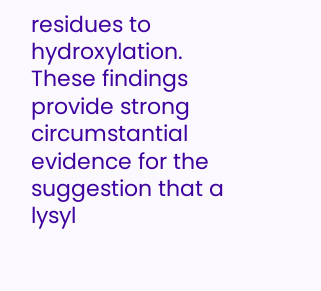residues to hydroxylation. These findings provide strong circumstantial evidence for the suggestion that a lysyl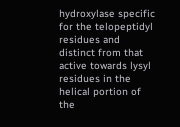hydroxylase specific for the telopeptidyl residues and distinct from that active towards lysyl residues in the helical portion of the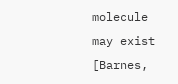molecule may exist [Barnes,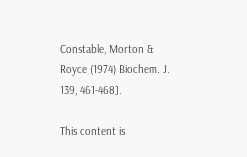Constable, Morton & Royce (1974) Biochem. J. 139, 461-468].

This content is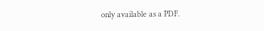only available as a PDF.